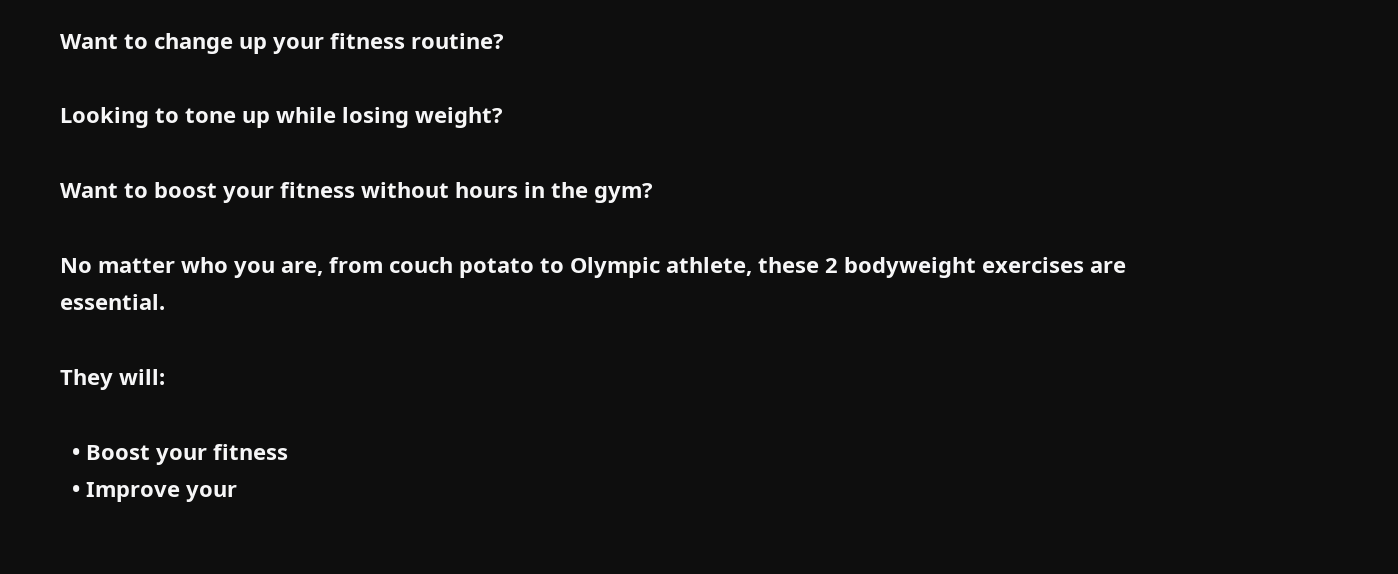Want to change up your fitness routine?

Looking to tone up while losing weight?

Want to boost your fitness without hours in the gym?

No matter who you are, from couch potato to Olympic athlete, these 2 bodyweight exercises are essential.

They will:

  • Boost your fitness
  • Improve your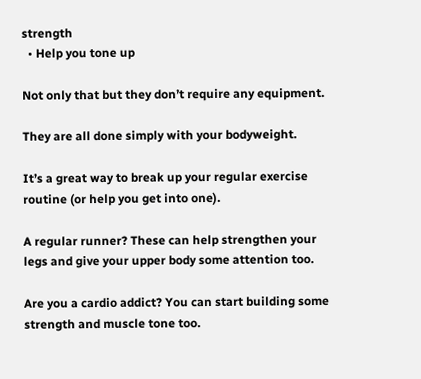strength
  • Help you tone up

Not only that but they don’t require any equipment.

They are all done simply with your bodyweight.

It’s a great way to break up your regular exercise routine (or help you get into one).

A regular runner? These can help strengthen your legs and give your upper body some attention too.

Are you a cardio addict? You can start building some strength and muscle tone too.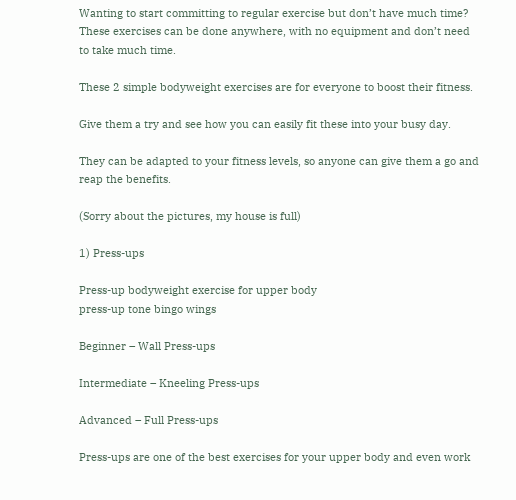Wanting to start committing to regular exercise but don’t have much time? These exercises can be done anywhere, with no equipment and don’t need to take much time.

These 2 simple bodyweight exercises are for everyone to boost their fitness.

Give them a try and see how you can easily fit these into your busy day.

They can be adapted to your fitness levels, so anyone can give them a go and reap the benefits.

(Sorry about the pictures, my house is full)

1) Press-ups

Press-up bodyweight exercise for upper body
press-up tone bingo wings

Beginner – Wall Press-ups

Intermediate – Kneeling Press-ups

Advanced – Full Press-ups

Press-ups are one of the best exercises for your upper body and even work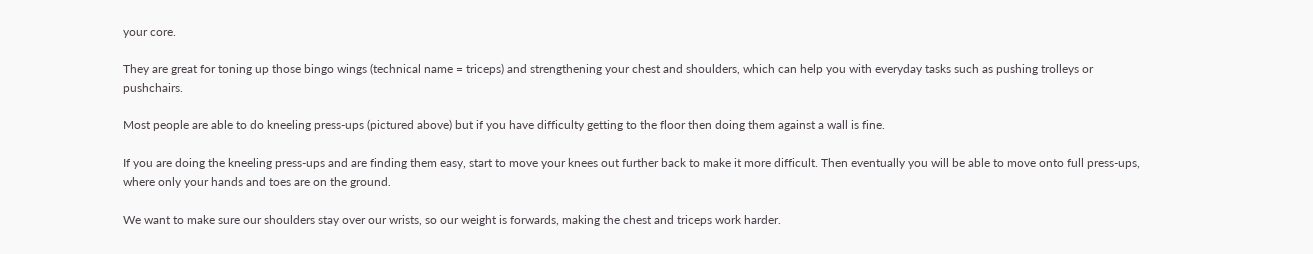your core.

They are great for toning up those bingo wings (technical name = triceps) and strengthening your chest and shoulders, which can help you with everyday tasks such as pushing trolleys or pushchairs.

Most people are able to do kneeling press-ups (pictured above) but if you have difficulty getting to the floor then doing them against a wall is fine.

If you are doing the kneeling press-ups and are finding them easy, start to move your knees out further back to make it more difficult. Then eventually you will be able to move onto full press-ups, where only your hands and toes are on the ground.

We want to make sure our shoulders stay over our wrists, so our weight is forwards, making the chest and triceps work harder.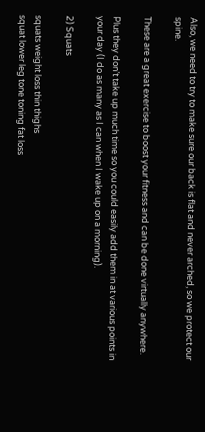Also, we need to try to make sure our back is flat and never arched, so we protect our spine.

These are a great exercise to boost your fitness and can be done virtually anywhere.

Plus they don’t take up much time so you could easily add them in at various points in your day (I do as many as I can when I wake up on a morning).

2) Squats

squats weight loss thin thighs
squat lower leg tone toning fat loss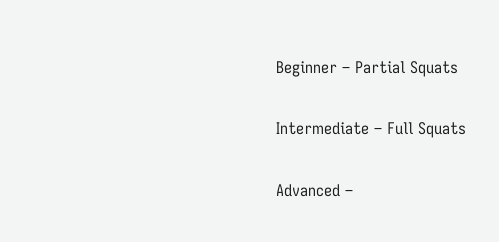Beginner – Partial Squats

Intermediate – Full Squats

Advanced –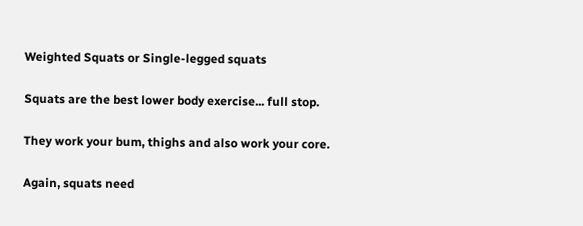Weighted Squats or Single-legged squats

Squats are the best lower body exercise... full stop.

They work your bum, thighs and also work your core.

Again, squats need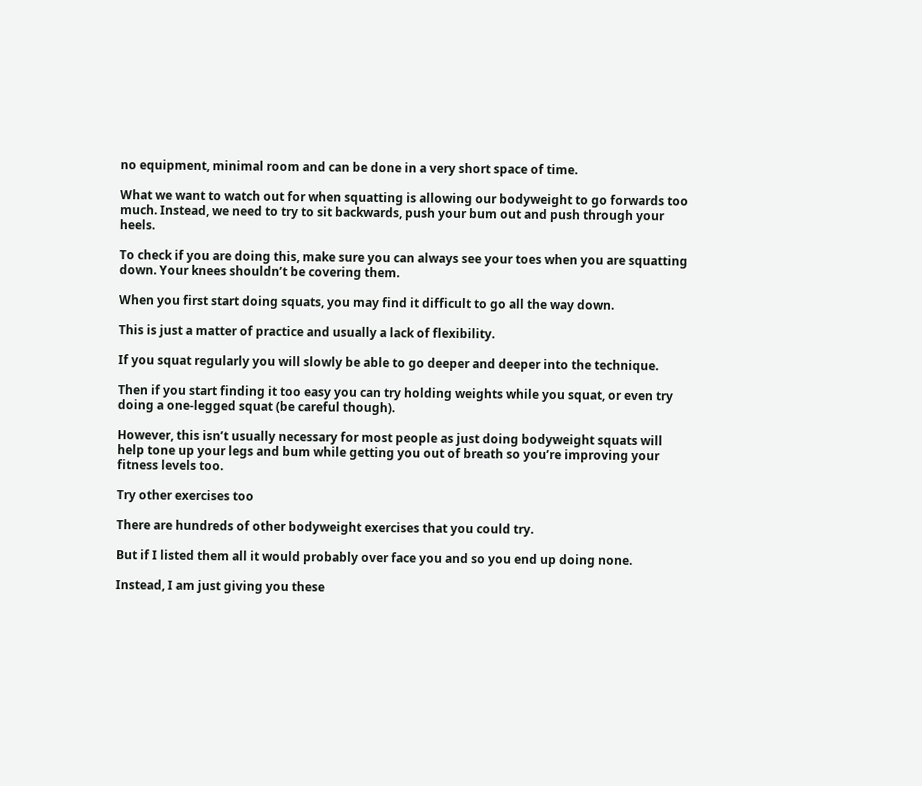no equipment, minimal room and can be done in a very short space of time.

What we want to watch out for when squatting is allowing our bodyweight to go forwards too much. Instead, we need to try to sit backwards, push your bum out and push through your heels.

To check if you are doing this, make sure you can always see your toes when you are squatting down. Your knees shouldn’t be covering them.

When you first start doing squats, you may find it difficult to go all the way down.

This is just a matter of practice and usually a lack of flexibility.

If you squat regularly you will slowly be able to go deeper and deeper into the technique.

Then if you start finding it too easy you can try holding weights while you squat, or even try doing a one-legged squat (be careful though).

However, this isn’t usually necessary for most people as just doing bodyweight squats will help tone up your legs and bum while getting you out of breath so you’re improving your fitness levels too.

Try other exercises too

There are hundreds of other bodyweight exercises that you could try.

But if I listed them all it would probably over face you and so you end up doing none.

Instead, I am just giving you these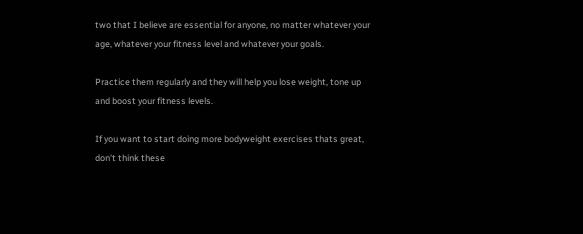two that I believe are essential for anyone, no matter whatever your age, whatever your fitness level and whatever your goals.

Practice them regularly and they will help you lose weight, tone up and boost your fitness levels.

If you want to start doing more bodyweight exercises thats great, don't think these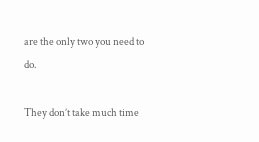are the only two you need to do.

They don’t take much time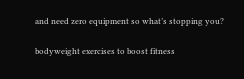and need zero equipment so what’s stopping you?

bodyweight exercises to boost fitness